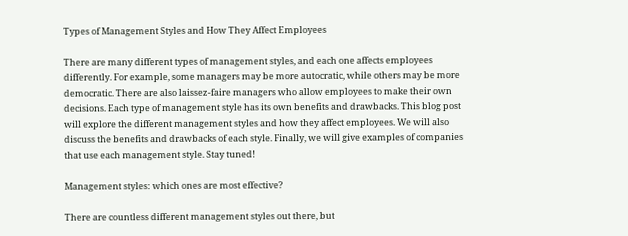Types of Management Styles and How They Affect Employees

There are many different types of management styles, and each one affects employees differently. For example, some managers may be more autocratic, while others may be more democratic. There are also laissez-faire managers who allow employees to make their own decisions. Each type of management style has its own benefits and drawbacks. This blog post will explore the different management styles and how they affect employees. We will also discuss the benefits and drawbacks of each style. Finally, we will give examples of companies that use each management style. Stay tuned!

Management styles: which ones are most effective?

There are countless different management styles out there, but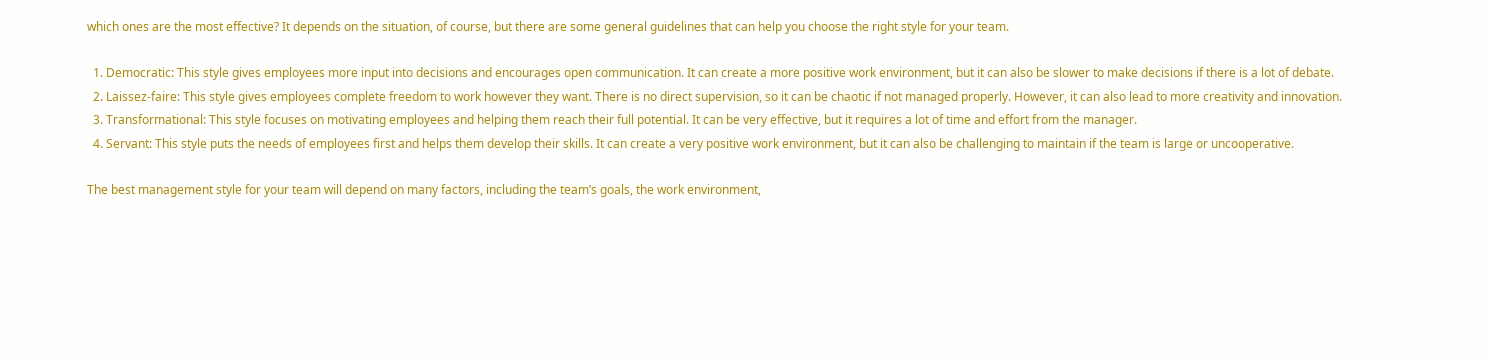which ones are the most effective? It depends on the situation, of course, but there are some general guidelines that can help you choose the right style for your team.

  1. Democratic: This style gives employees more input into decisions and encourages open communication. It can create a more positive work environment, but it can also be slower to make decisions if there is a lot of debate.
  2. Laissez-faire: This style gives employees complete freedom to work however they want. There is no direct supervision, so it can be chaotic if not managed properly. However, it can also lead to more creativity and innovation.
  3. Transformational: This style focuses on motivating employees and helping them reach their full potential. It can be very effective, but it requires a lot of time and effort from the manager.
  4. Servant: This style puts the needs of employees first and helps them develop their skills. It can create a very positive work environment, but it can also be challenging to maintain if the team is large or uncooperative.

The best management style for your team will depend on many factors, including the team’s goals, the work environment,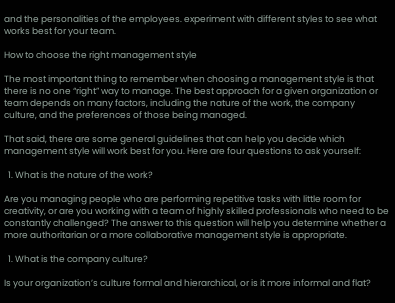and the personalities of the employees. experiment with different styles to see what works best for your team.

How to choose the right management style

The most important thing to remember when choosing a management style is that there is no one “right” way to manage. The best approach for a given organization or team depends on many factors, including the nature of the work, the company culture, and the preferences of those being managed.

That said, there are some general guidelines that can help you decide which management style will work best for you. Here are four questions to ask yourself:

  1. What is the nature of the work?

Are you managing people who are performing repetitive tasks with little room for creativity, or are you working with a team of highly skilled professionals who need to be constantly challenged? The answer to this question will help you determine whether a more authoritarian or a more collaborative management style is appropriate.

  1. What is the company culture?

Is your organization’s culture formal and hierarchical, or is it more informal and flat?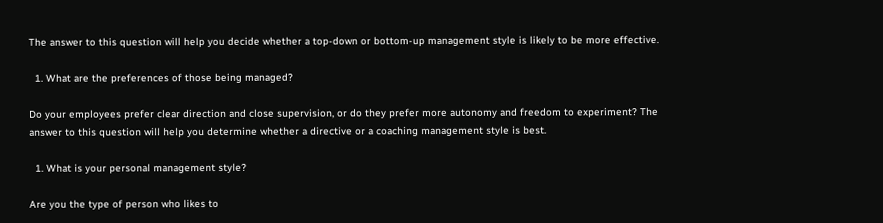The answer to this question will help you decide whether a top-down or bottom-up management style is likely to be more effective.

  1. What are the preferences of those being managed?

Do your employees prefer clear direction and close supervision, or do they prefer more autonomy and freedom to experiment? The answer to this question will help you determine whether a directive or a coaching management style is best.

  1. What is your personal management style?

Are you the type of person who likes to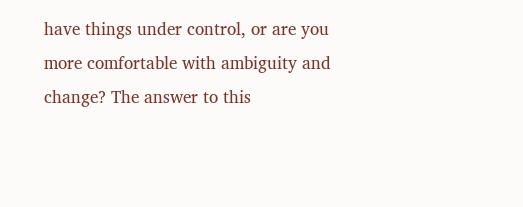have things under control, or are you more comfortable with ambiguity and change? The answer to this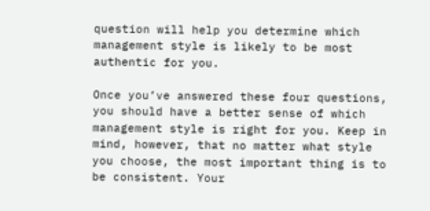question will help you determine which management style is likely to be most authentic for you.

Once you’ve answered these four questions, you should have a better sense of which management style is right for you. Keep in mind, however, that no matter what style you choose, the most important thing is to be consistent. Your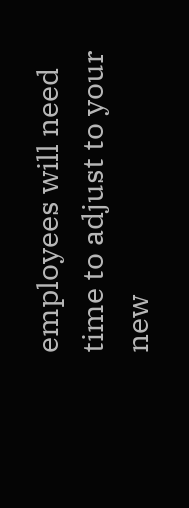employees will need time to adjust to your new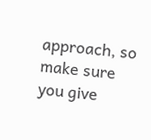approach, so make sure you give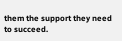them the support they need to succeed.